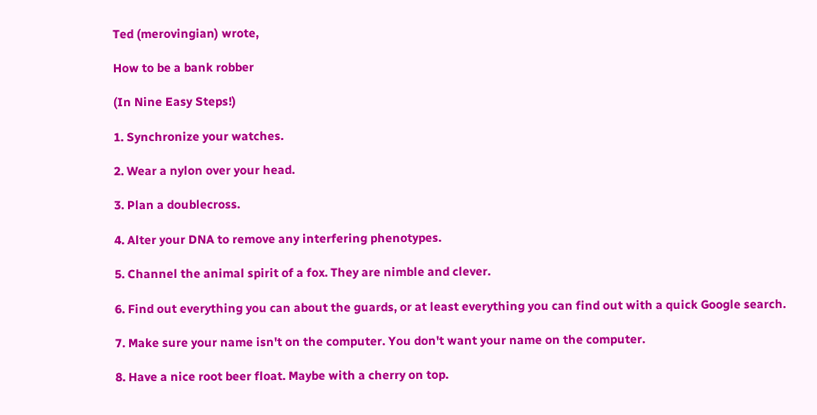Ted (merovingian) wrote,

How to be a bank robber

(In Nine Easy Steps!)

1. Synchronize your watches.

2. Wear a nylon over your head.

3. Plan a doublecross.

4. Alter your DNA to remove any interfering phenotypes.

5. Channel the animal spirit of a fox. They are nimble and clever.

6. Find out everything you can about the guards, or at least everything you can find out with a quick Google search.

7. Make sure your name isn't on the computer. You don't want your name on the computer.

8. Have a nice root beer float. Maybe with a cherry on top.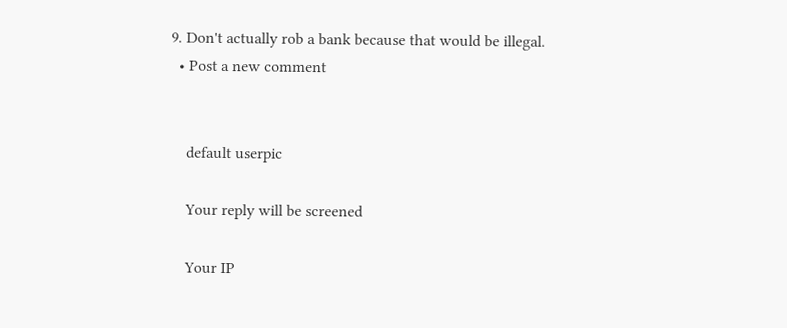9. Don't actually rob a bank because that would be illegal.
  • Post a new comment


    default userpic

    Your reply will be screened

    Your IP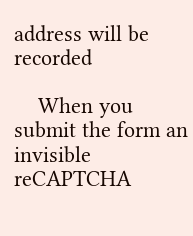address will be recorded

    When you submit the form an invisible reCAPTCHA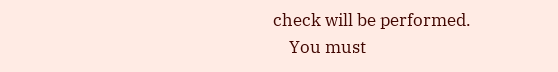check will be performed.
    You must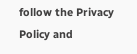follow the Privacy Policy and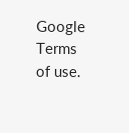Google Terms of use.